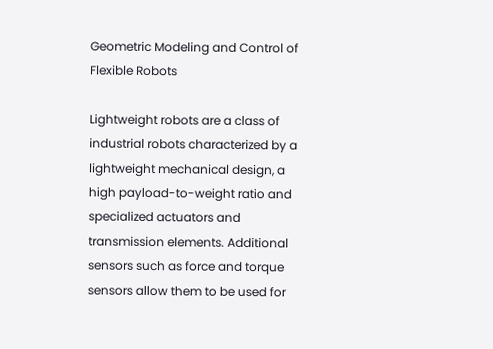Geometric Modeling and Control of Flexible Robots

Lightweight robots are a class of industrial robots characterized by a lightweight mechanical design, a high payload-to-weight ratio and specialized actuators and transmission elements. Additional sensors such as force and torque sensors allow them to be used for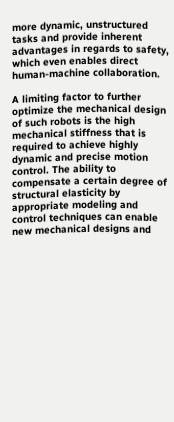more dynamic, unstructured tasks and provide inherent advantages in regards to safety, which even enables direct human-machine collaboration.

A limiting factor to further optimize the mechanical design of such robots is the high mechanical stiffness that is required to achieve highly dynamic and precise motion control. The ability to compensate a certain degree of structural elasticity by appropriate modeling and control techniques can enable new mechanical designs and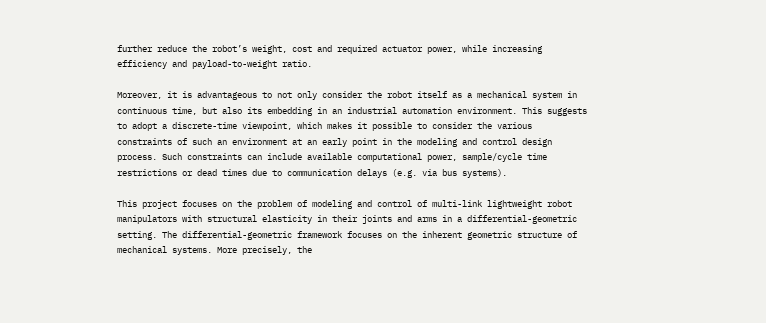further reduce the robot’s weight, cost and required actuator power, while increasing efficiency and payload-to-weight ratio.

Moreover, it is advantageous to not only consider the robot itself as a mechanical system in continuous time, but also its embedding in an industrial automation environment. This suggests to adopt a discrete-time viewpoint, which makes it possible to consider the various constraints of such an environment at an early point in the modeling and control design process. Such constraints can include available computational power, sample/cycle time restrictions or dead times due to communication delays (e.g. via bus systems).

This project focuses on the problem of modeling and control of multi-link lightweight robot manipulators with structural elasticity in their joints and arms in a differential-geometric setting. The differential-geometric framework focuses on the inherent geometric structure of mechanical systems. More precisely, the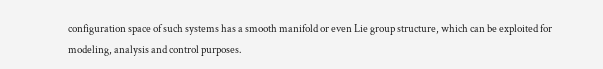configuration space of such systems has a smooth manifold or even Lie group structure, which can be exploited for modeling, analysis and control purposes.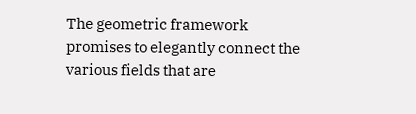The geometric framework promises to elegantly connect the various fields that are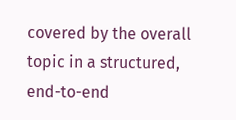covered by the overall topic in a structured, end-to-end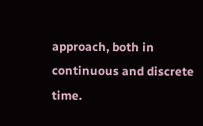approach, both in continuous and discrete time.